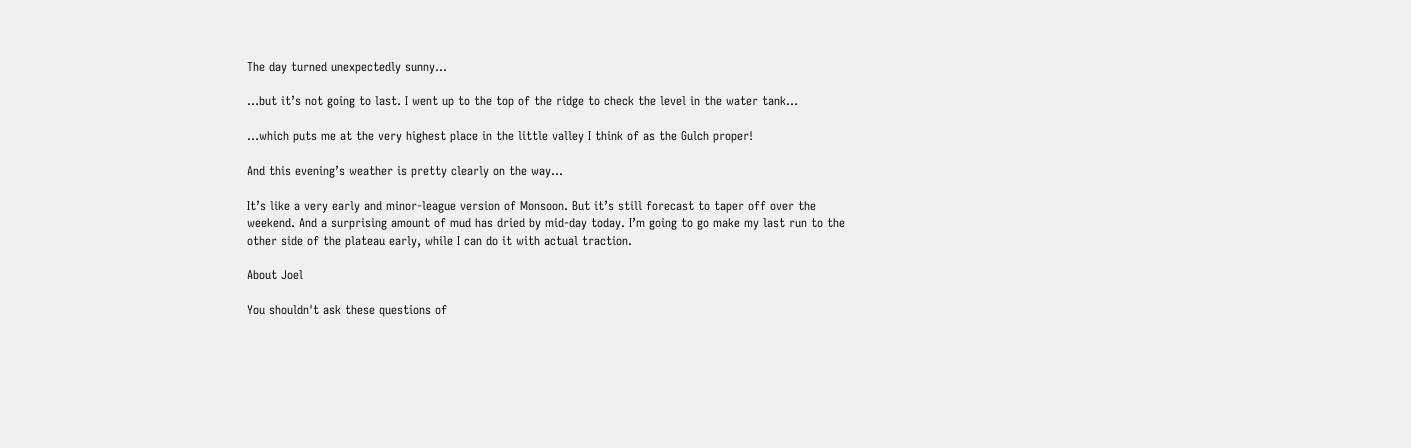The day turned unexpectedly sunny…

…but it’s not going to last. I went up to the top of the ridge to check the level in the water tank…

…which puts me at the very highest place in the little valley I think of as the Gulch proper!

And this evening’s weather is pretty clearly on the way…

It’s like a very early and minor-league version of Monsoon. But it’s still forecast to taper off over the weekend. And a surprising amount of mud has dried by mid-day today. I’m going to go make my last run to the other side of the plateau early, while I can do it with actual traction.

About Joel

You shouldn't ask these questions of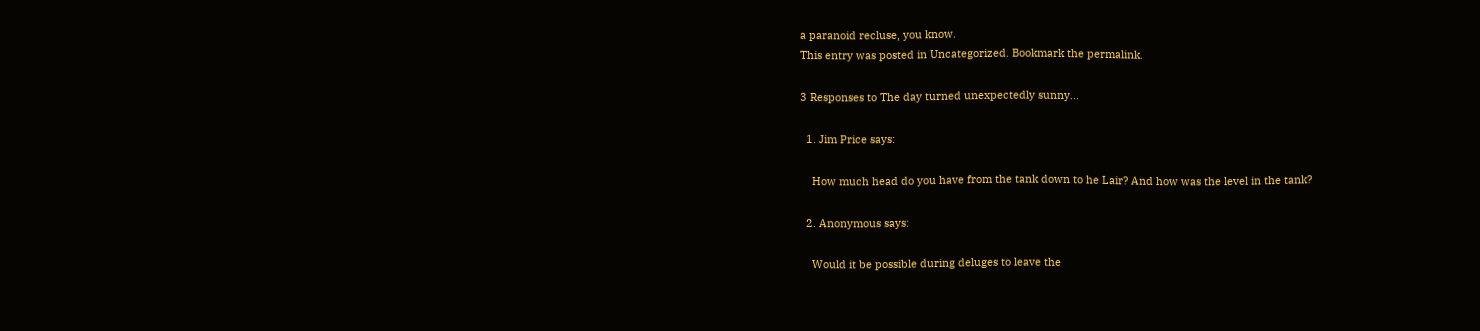a paranoid recluse, you know.
This entry was posted in Uncategorized. Bookmark the permalink.

3 Responses to The day turned unexpectedly sunny…

  1. Jim Price says:

    How much head do you have from the tank down to he Lair? And how was the level in the tank?

  2. Anonymous says:

    Would it be possible during deluges to leave the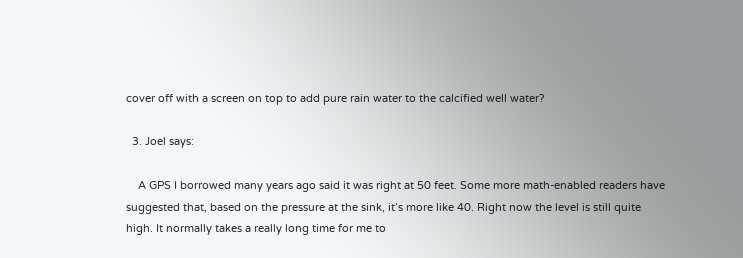cover off with a screen on top to add pure rain water to the calcified well water?

  3. Joel says:

    A GPS I borrowed many years ago said it was right at 50 feet. Some more math-enabled readers have suggested that, based on the pressure at the sink, it’s more like 40. Right now the level is still quite high. It normally takes a really long time for me to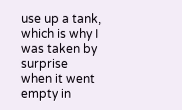use up a tank, which is why I was taken by surprise when it went empty in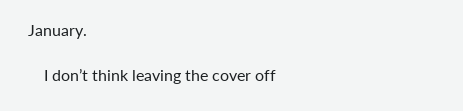January.

    I don’t think leaving the cover off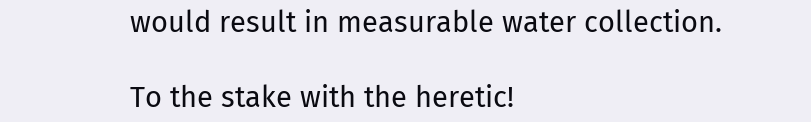would result in measurable water collection.

To the stake with the heretic!